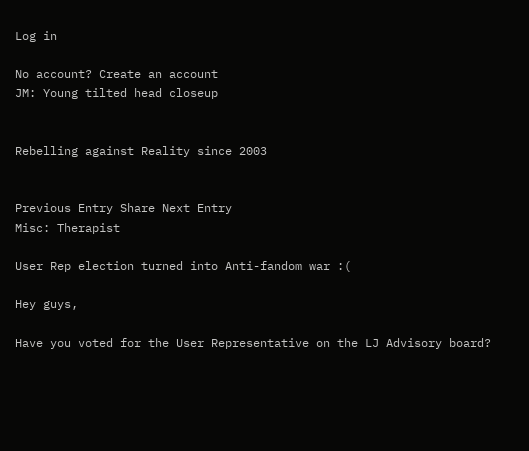Log in

No account? Create an account
JM: Young tilted head closeup


Rebelling against Reality since 2003


Previous Entry Share Next Entry
Misc: Therapist

User Rep election turned into Anti-fandom war :(

Hey guys,

Have you voted for the User Representative on the LJ Advisory board?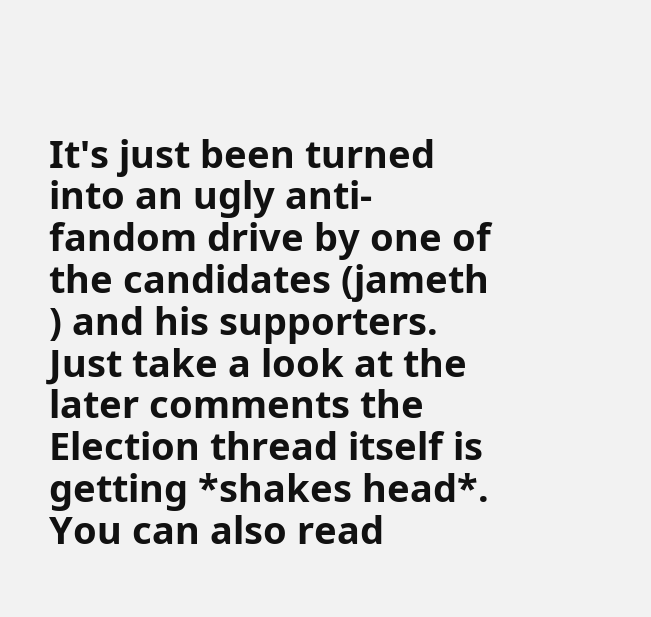It's just been turned into an ugly anti-fandom drive by one of the candidates (jameth ) and his supporters. Just take a look at the later comments the Election thread itself is getting *shakes head*. You can also read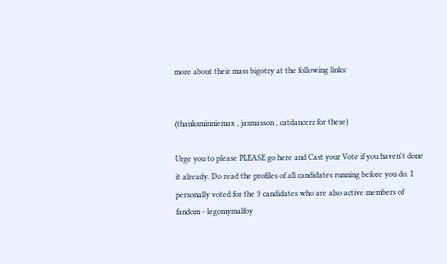more about their mass bigotry at the following links:


(thanksminniemax , jasmasson , catdancerz for these)

Urge you to please PLEASE go here and Cast your Vote if you haven't done it already. Do read the profiles of all candidates running before you do. I personally voted for the 3 candidates who are also active members of fandom - legomymalfoy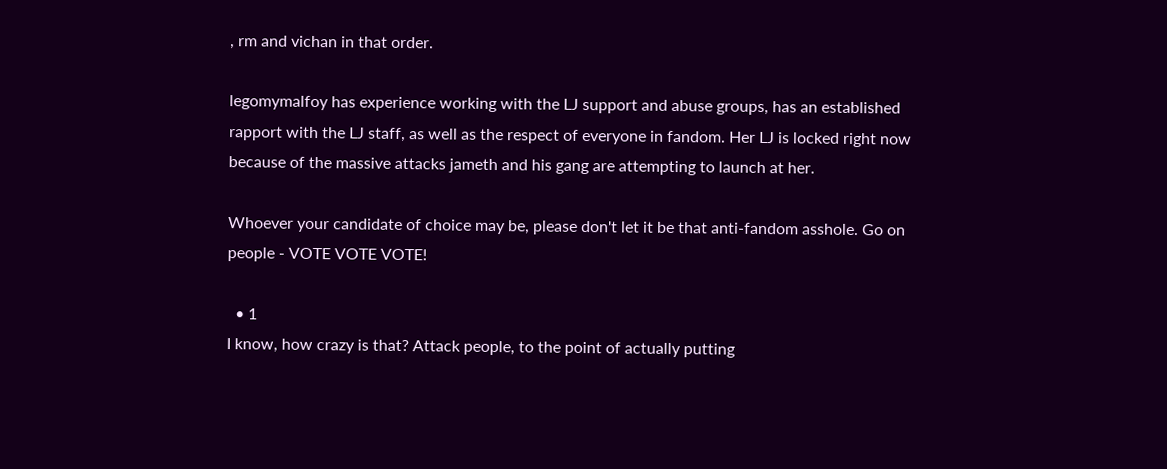, rm and vichan in that order.

legomymalfoy has experience working with the LJ support and abuse groups, has an established rapport with the LJ staff, as well as the respect of everyone in fandom. Her LJ is locked right now because of the massive attacks jameth and his gang are attempting to launch at her.

Whoever your candidate of choice may be, please don't let it be that anti-fandom asshole. Go on people - VOTE VOTE VOTE!

  • 1
I know, how crazy is that? Attack people, to the point of actually putting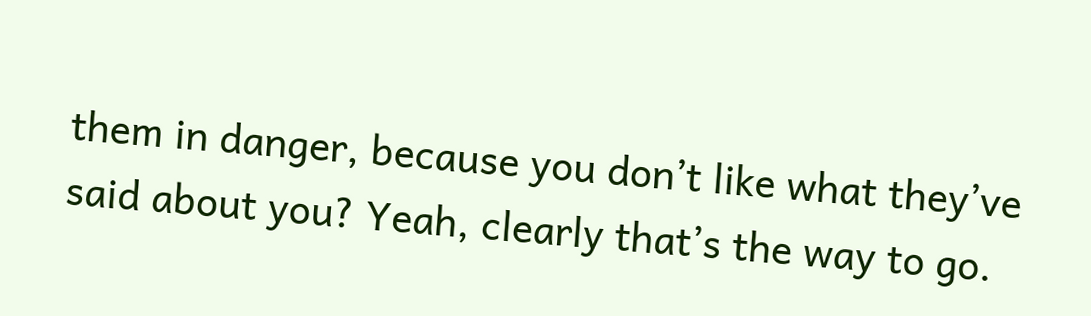them in danger, because you don’t like what they’ve said about you? Yeah, clearly that’s the way to go.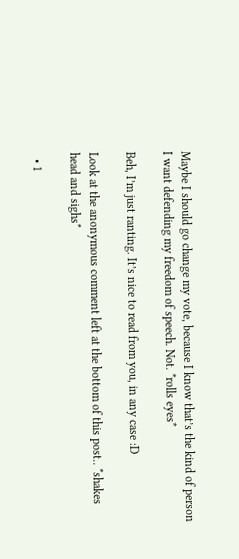Maybe I should go change my vote, because I know that’s the kind of person I want defending my freedom of speech. Not. *rolls eyes*

Beh, I’m just ranting. It’s nice to read from you, in any case :D

Look at the anonymous comment left at the bottom of this post.. *shakes head and sighs*

  • 1